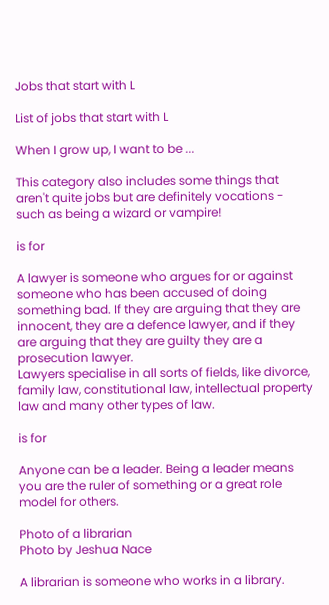Jobs that start with L

List of jobs that start with L

When I grow up, I want to be ...

This category also includes some things that aren't quite jobs but are definitely vocations - such as being a wizard or vampire!

is for

A lawyer is someone who argues for or against someone who has been accused of doing something bad. If they are arguing that they are innocent, they are a defence lawyer, and if they are arguing that they are guilty they are a prosecution lawyer.
Lawyers specialise in all sorts of fields, like divorce, family law, constitutional law, intellectual property law and many other types of law.

is for

Anyone can be a leader. Being a leader means you are the ruler of something or a great role model for others.

Photo of a librarian
Photo by Jeshua Nace

A librarian is someone who works in a library.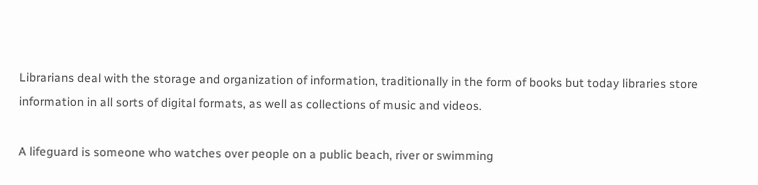Librarians deal with the storage and organization of information, traditionally in the form of books but today libraries store information in all sorts of digital formats, as well as collections of music and videos.

A lifeguard is someone who watches over people on a public beach, river or swimming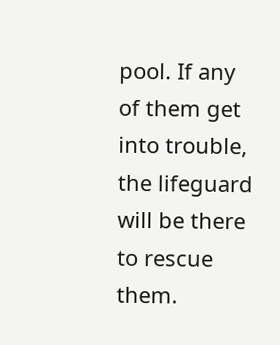pool. If any of them get into trouble, the lifeguard will be there to rescue them.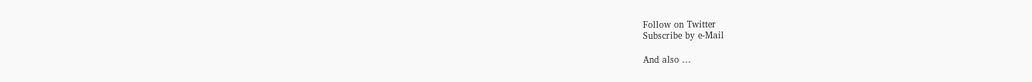Follow on Twitter
Subscribe by e-Mail

And also ...